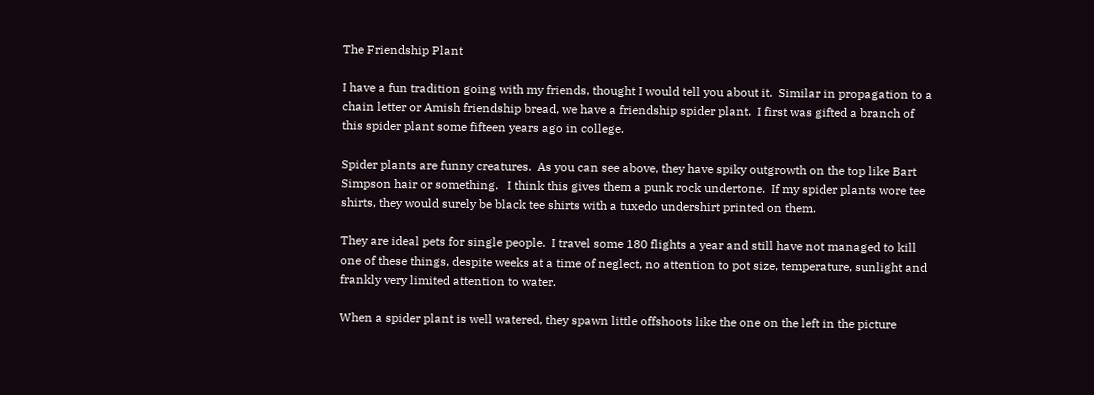The Friendship Plant

I have a fun tradition going with my friends, thought I would tell you about it.  Similar in propagation to a chain letter or Amish friendship bread, we have a friendship spider plant.  I first was gifted a branch of this spider plant some fifteen years ago in college.

Spider plants are funny creatures.  As you can see above, they have spiky outgrowth on the top like Bart Simpson hair or something.   I think this gives them a punk rock undertone.  If my spider plants wore tee shirts, they would surely be black tee shirts with a tuxedo undershirt printed on them.

They are ideal pets for single people.  I travel some 180 flights a year and still have not managed to kill one of these things, despite weeks at a time of neglect, no attention to pot size, temperature, sunlight and frankly very limited attention to water.

When a spider plant is well watered, they spawn little offshoots like the one on the left in the picture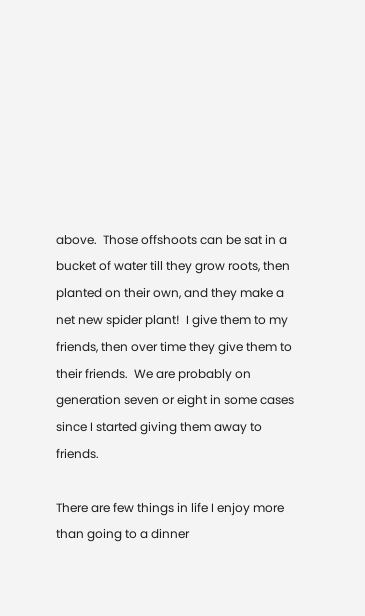above.  Those offshoots can be sat in a bucket of water till they grow roots, then planted on their own, and they make a net new spider plant!  I give them to my friends, then over time they give them to their friends.  We are probably on generation seven or eight in some cases since I started giving them away to friends.

There are few things in life I enjoy more than going to a dinner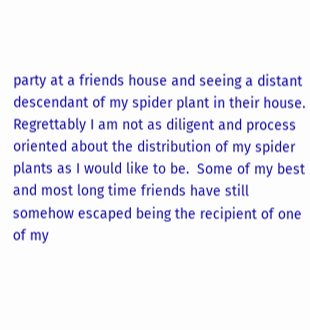party at a friends house and seeing a distant descendant of my spider plant in their house.  Regrettably I am not as diligent and process oriented about the distribution of my spider plants as I would like to be.  Some of my best and most long time friends have still somehow escaped being the recipient of one of my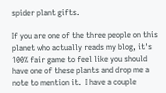spider plant gifts.

If you are one of the three people on this planet who actually reads my blog, it's 100% fair game to feel like you should have one of these plants and drop me a note to mention it.  I have a couple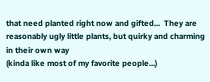that need planted right now and gifted...  They are reasonably ugly little plants, but quirky and charming in their own way
(kinda like most of my favorite people...)